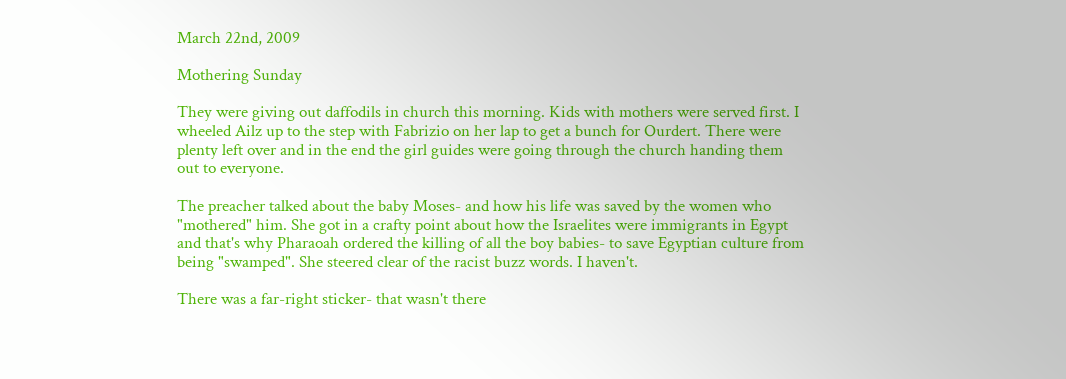March 22nd, 2009

Mothering Sunday

They were giving out daffodils in church this morning. Kids with mothers were served first. I wheeled Ailz up to the step with Fabrizio on her lap to get a bunch for Ourdert. There were plenty left over and in the end the girl guides were going through the church handing them out to everyone.

The preacher talked about the baby Moses- and how his life was saved by the women who "mothered" him. She got in a crafty point about how the Israelites were immigrants in Egypt and that's why Pharaoah ordered the killing of all the boy babies- to save Egyptian culture from being "swamped". She steered clear of the racist buzz words. I haven't.

There was a far-right sticker- that wasn't there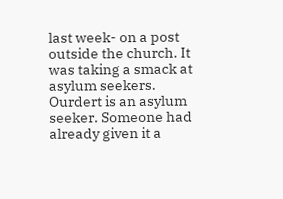last week- on a post outside the church. It was taking a smack at asylum seekers. Ourdert is an asylum seeker. Someone had already given it a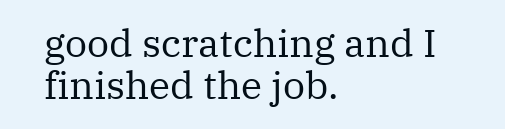good scratching and I finished the job.